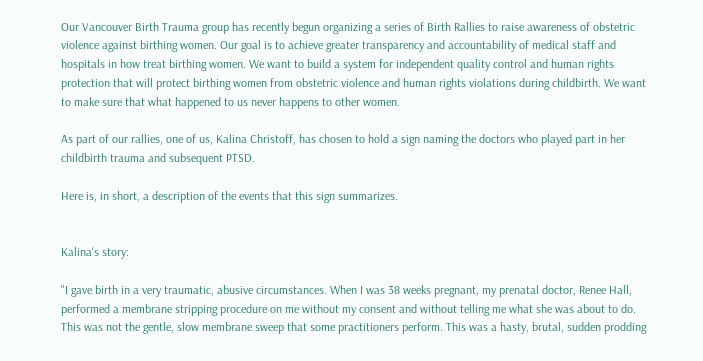Our Vancouver Birth Trauma group has recently begun organizing a series of Birth Rallies to raise awareness of obstetric violence against birthing women. Our goal is to achieve greater transparency and accountability of medical staff and hospitals in how treat birthing women. We want to build a system for independent quality control and human rights protection that will protect birthing women from obstetric violence and human rights violations during childbirth. We want to make sure that what happened to us never happens to other women.

As part of our rallies, one of us, Kalina Christoff, has chosen to hold a sign naming the doctors who played part in her childbirth trauma and subsequent PTSD.

Here is, in short, a description of the events that this sign summarizes.


Kalina's story:

"I gave birth in a very traumatic, abusive circumstances. When I was 38 weeks pregnant, my prenatal doctor, Renee Hall, performed a membrane stripping procedure on me without my consent and without telling me what she was about to do. This was not the gentle, slow membrane sweep that some practitioners perform. This was a hasty, brutal, sudden prodding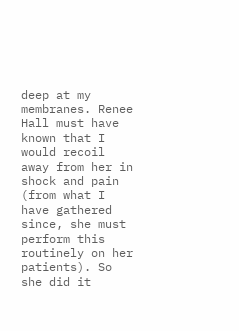deep at my membranes. Renee Hall must have known that I would recoil away from her in shock and pain (from what I have gathered since, she must perform this routinely on her patients). So she did it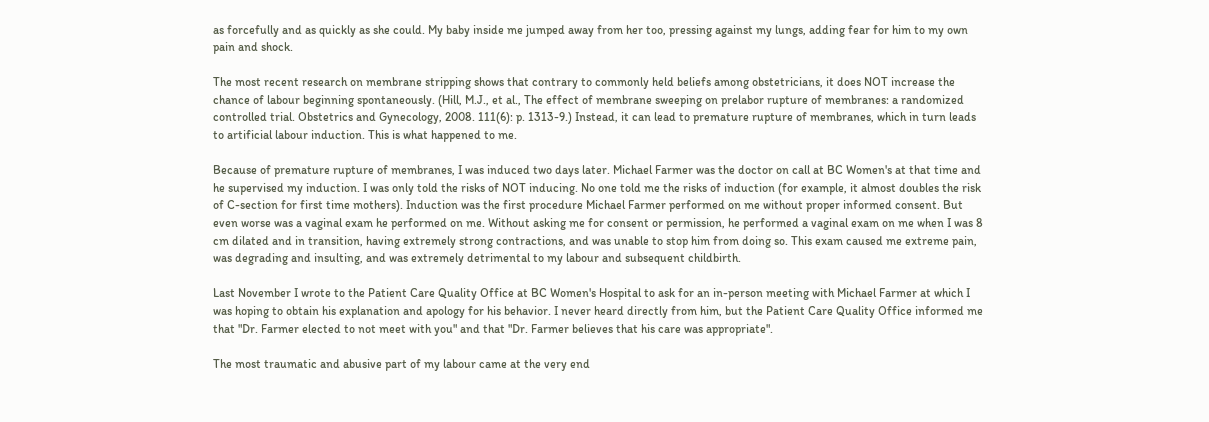as forcefully and as quickly as she could. My baby inside me jumped away from her too, pressing against my lungs, adding fear for him to my own pain and shock.

The most recent research on membrane stripping shows that contrary to commonly held beliefs among obstetricians, it does NOT increase the chance of labour beginning spontaneously. (Hill, M.J., et al., The effect of membrane sweeping on prelabor rupture of membranes: a randomized controlled trial. Obstetrics and Gynecology, 2008. 111(6): p. 1313-9.) Instead, it can lead to premature rupture of membranes, which in turn leads to artificial labour induction. This is what happened to me.

Because of premature rupture of membranes, I was induced two days later. Michael Farmer was the doctor on call at BC Women's at that time and he supervised my induction. I was only told the risks of NOT inducing. No one told me the risks of induction (for example, it almost doubles the risk of C-section for first time mothers). Induction was the first procedure Michael Farmer performed on me without proper informed consent. But even worse was a vaginal exam he performed on me. Without asking me for consent or permission, he performed a vaginal exam on me when I was 8 cm dilated and in transition, having extremely strong contractions, and was unable to stop him from doing so. This exam caused me extreme pain, was degrading and insulting, and was extremely detrimental to my labour and subsequent childbirth.

Last November I wrote to the Patient Care Quality Office at BC Women's Hospital to ask for an in-person meeting with Michael Farmer at which I was hoping to obtain his explanation and apology for his behavior. I never heard directly from him, but the Patient Care Quality Office informed me that "Dr. Farmer elected to not meet with you" and that "Dr. Farmer believes that his care was appropriate".

The most traumatic and abusive part of my labour came at the very end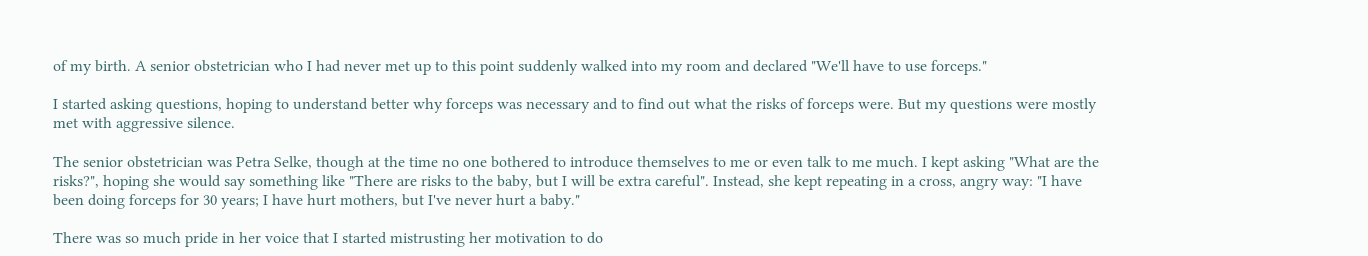of my birth. A senior obstetrician who I had never met up to this point suddenly walked into my room and declared "We'll have to use forceps."

I started asking questions, hoping to understand better why forceps was necessary and to find out what the risks of forceps were. But my questions were mostly met with aggressive silence.

The senior obstetrician was Petra Selke, though at the time no one bothered to introduce themselves to me or even talk to me much. I kept asking "What are the risks?", hoping she would say something like "There are risks to the baby, but I will be extra careful". Instead, she kept repeating in a cross, angry way: "I have been doing forceps for 30 years; I have hurt mothers, but I've never hurt a baby."

There was so much pride in her voice that I started mistrusting her motivation to do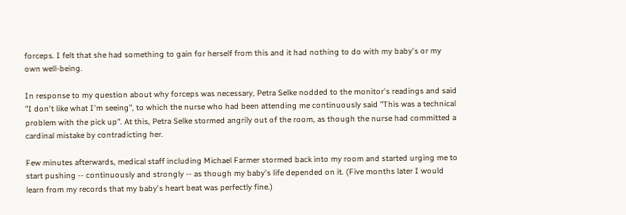forceps. I felt that she had something to gain for herself from this and it had nothing to do with my baby's or my own well-being.

In response to my question about why forceps was necessary, Petra Selke nodded to the monitor's readings and said "I don't like what I'm seeing", to which the nurse who had been attending me continuously said "This was a technical problem with the pick up". At this, Petra Selke stormed angrily out of the room, as though the nurse had committed a cardinal mistake by contradicting her.

Few minutes afterwards, medical staff including Michael Farmer stormed back into my room and started urging me to start pushing -- continuously and strongly -- as though my baby's life depended on it. (Five months later I would learn from my records that my baby's heart beat was perfectly fine.)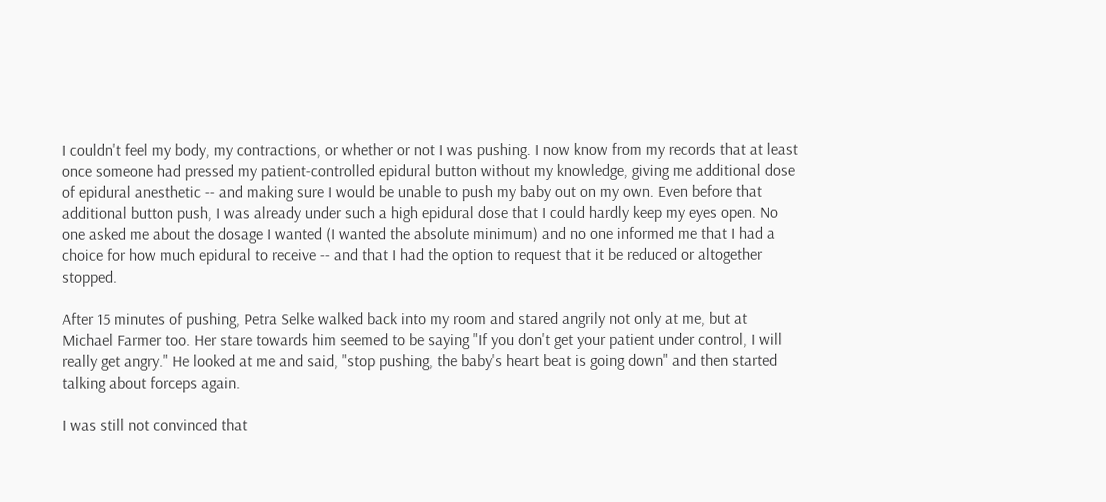I couldn't feel my body, my contractions, or whether or not I was pushing. I now know from my records that at least once someone had pressed my patient-controlled epidural button without my knowledge, giving me additional dose of epidural anesthetic -- and making sure I would be unable to push my baby out on my own. Even before that additional button push, I was already under such a high epidural dose that I could hardly keep my eyes open. No one asked me about the dosage I wanted (I wanted the absolute minimum) and no one informed me that I had a choice for how much epidural to receive -- and that I had the option to request that it be reduced or altogether stopped.

After 15 minutes of pushing, Petra Selke walked back into my room and stared angrily not only at me, but at Michael Farmer too. Her stare towards him seemed to be saying "If you don't get your patient under control, I will really get angry." He looked at me and said, "stop pushing, the baby's heart beat is going down" and then started talking about forceps again.

I was still not convinced that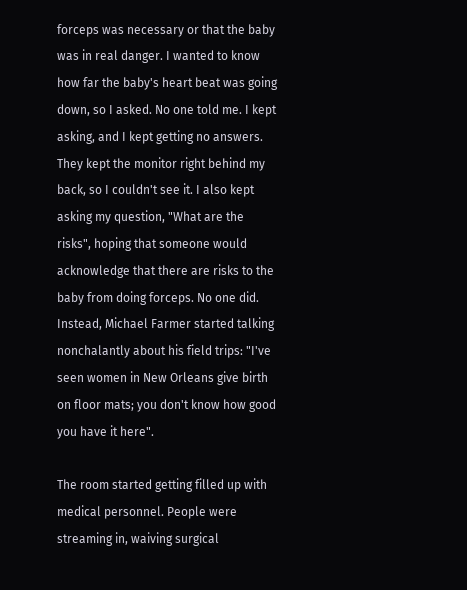forceps was necessary or that the baby was in real danger. I wanted to know how far the baby's heart beat was going down, so I asked. No one told me. I kept asking, and I kept getting no answers. They kept the monitor right behind my back, so I couldn't see it. I also kept asking my question, "What are the risks", hoping that someone would acknowledge that there are risks to the baby from doing forceps. No one did. Instead, Michael Farmer started talking nonchalantly about his field trips: "I've seen women in New Orleans give birth on floor mats; you don't know how good you have it here".

The room started getting filled up with medical personnel. People were streaming in, waiving surgical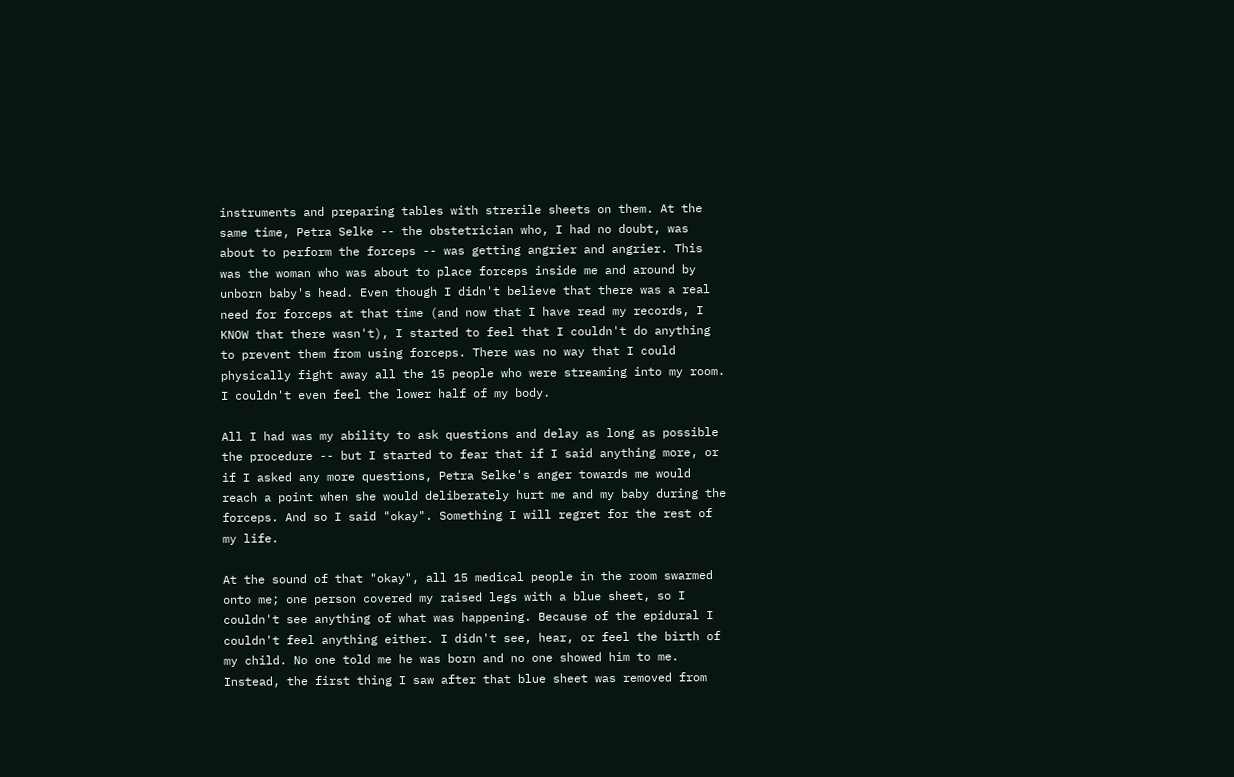instruments and preparing tables with strerile sheets on them. At the same time, Petra Selke -- the obstetrician who, I had no doubt, was about to perform the forceps -- was getting angrier and angrier. This was the woman who was about to place forceps inside me and around by unborn baby's head. Even though I didn't believe that there was a real need for forceps at that time (and now that I have read my records, I KNOW that there wasn't), I started to feel that I couldn't do anything to prevent them from using forceps. There was no way that I could physically fight away all the 15 people who were streaming into my room. I couldn't even feel the lower half of my body.

All I had was my ability to ask questions and delay as long as possible the procedure -- but I started to fear that if I said anything more, or if I asked any more questions, Petra Selke's anger towards me would reach a point when she would deliberately hurt me and my baby during the forceps. And so I said "okay". Something I will regret for the rest of my life.

At the sound of that "okay", all 15 medical people in the room swarmed onto me; one person covered my raised legs with a blue sheet, so I couldn't see anything of what was happening. Because of the epidural I couldn't feel anything either. I didn't see, hear, or feel the birth of my child. No one told me he was born and no one showed him to me. Instead, the first thing I saw after that blue sheet was removed from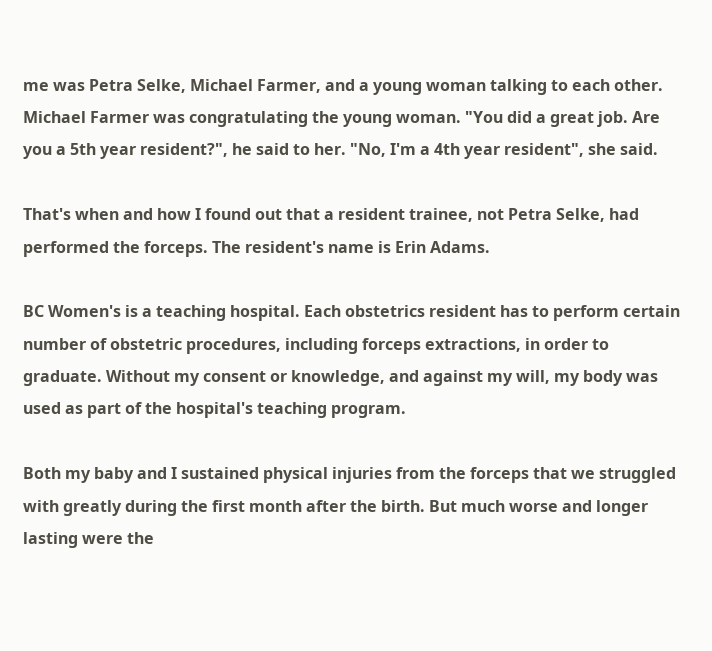me was Petra Selke, Michael Farmer, and a young woman talking to each other. Michael Farmer was congratulating the young woman. "You did a great job. Are you a 5th year resident?", he said to her. "No, I'm a 4th year resident", she said.

That's when and how I found out that a resident trainee, not Petra Selke, had performed the forceps. The resident's name is Erin Adams.

BC Women's is a teaching hospital. Each obstetrics resident has to perform certain number of obstetric procedures, including forceps extractions, in order to graduate. Without my consent or knowledge, and against my will, my body was used as part of the hospital's teaching program.

Both my baby and I sustained physical injuries from the forceps that we struggled with greatly during the first month after the birth. But much worse and longer lasting were the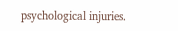psychological injuries.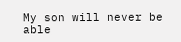My son will never be able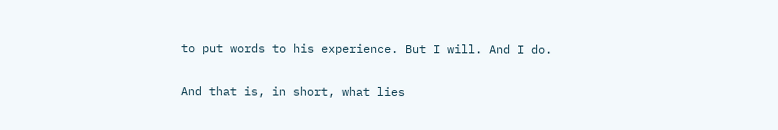to put words to his experience. But I will. And I do.

And that is, in short, what lies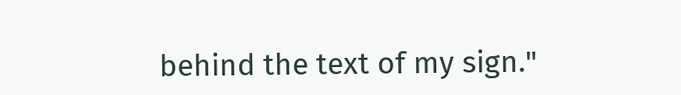behind the text of my sign."